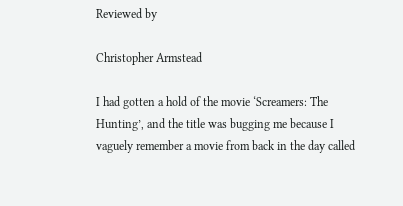Reviewed by

Christopher Armstead

I had gotten a hold of the movie ‘Screamers: The Hunting’, and the title was bugging me because I vaguely remember a movie from back in the day called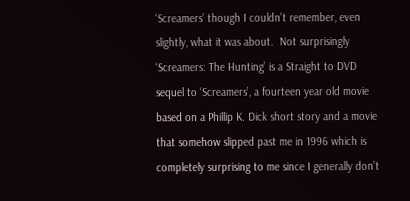‘Screamers’ though I couldn’t remember, even slightly, what it was about.  Not surprisingly ‘Screamers: The Hunting’ is a Straight to DVD sequel to ‘Screamers’, a fourteen year old movie based on a Phillip K. Dick short story and a movie that somehow slipped past me in 1996 which is completely surprising to me since I generally don’t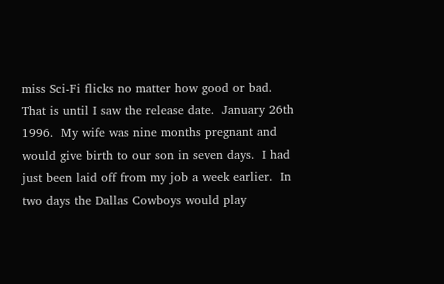miss Sci-Fi flicks no matter how good or bad.  That is until I saw the release date.  January 26th 1996.  My wife was nine months pregnant and would give birth to our son in seven days.  I had just been laid off from my job a week earlier.  In two days the Dallas Cowboys would play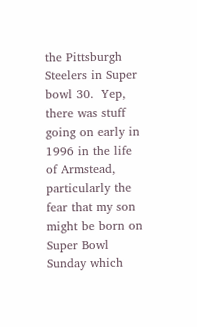the Pittsburgh Steelers in Super bowl 30.  Yep, there was stuff going on early in 1996 in the life of Armstead, particularly the fear that my son might be born on Super Bowl Sunday which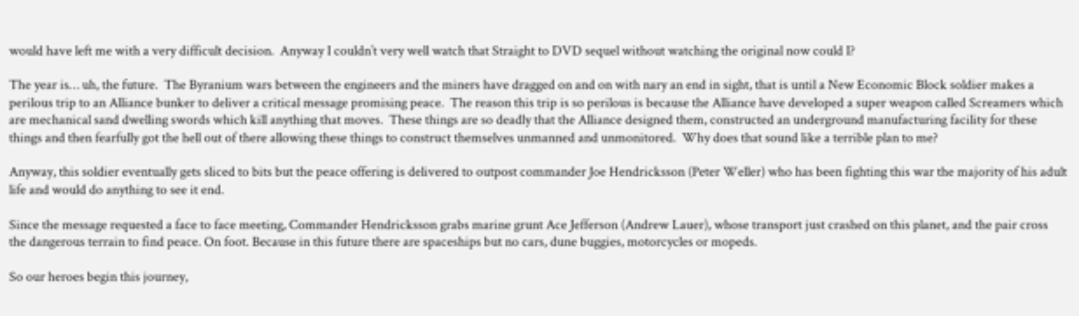would have left me with a very difficult decision.  Anyway I couldn’t very well watch that Straight to DVD sequel without watching the original now could I?

The year is… uh, the future.  The Byranium wars between the engineers and the miners have dragged on and on with nary an end in sight, that is until a New Economic Block soldier makes a perilous trip to an Alliance bunker to deliver a critical message promising peace.  The reason this trip is so perilous is because the Alliance have developed a super weapon called Screamers which are mechanical sand dwelling swords which kill anything that moves.  These things are so deadly that the Alliance designed them, constructed an underground manufacturing facility for these things and then fearfully got the hell out of there allowing these things to construct themselves unmanned and unmonitored.  Why does that sound like a terrible plan to me?

Anyway, this soldier eventually gets sliced to bits but the peace offering is delivered to outpost commander Joe Hendricksson (Peter Weller) who has been fighting this war the majority of his adult life and would do anything to see it end.

Since the message requested a face to face meeting, Commander Hendricksson grabs marine grunt Ace Jefferson (Andrew Lauer), whose transport just crashed on this planet, and the pair cross the dangerous terrain to find peace. On foot. Because in this future there are spaceships but no cars, dune buggies, motorcycles or mopeds.

So our heroes begin this journey,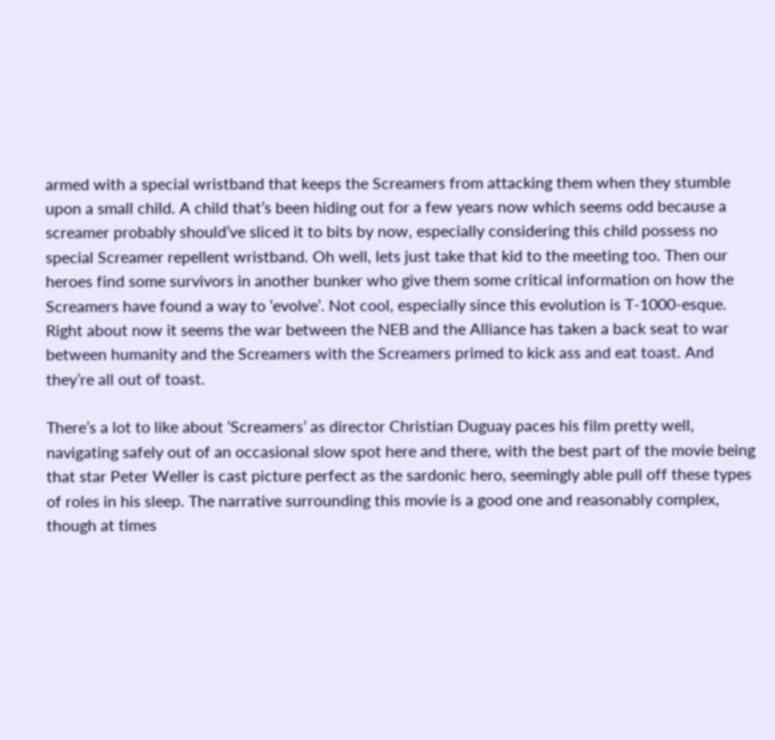armed with a special wristband that keeps the Screamers from attacking them when they stumble upon a small child. A child that’s been hiding out for a few years now which seems odd because a screamer probably should’ve sliced it to bits by now, especially considering this child possess no special Screamer repellent wristband. Oh well, lets just take that kid to the meeting too. Then our heroes find some survivors in another bunker who give them some critical information on how the Screamers have found a way to ‘evolve’. Not cool, especially since this evolution is T-1000-esque. Right about now it seems the war between the NEB and the Alliance has taken a back seat to war between humanity and the Screamers with the Screamers primed to kick ass and eat toast. And they’re all out of toast.

There’s a lot to like about ‘Screamers’ as director Christian Duguay paces his film pretty well, navigating safely out of an occasional slow spot here and there, with the best part of the movie being that star Peter Weller is cast picture perfect as the sardonic hero, seemingly able pull off these types of roles in his sleep. The narrative surrounding this movie is a good one and reasonably complex, though at times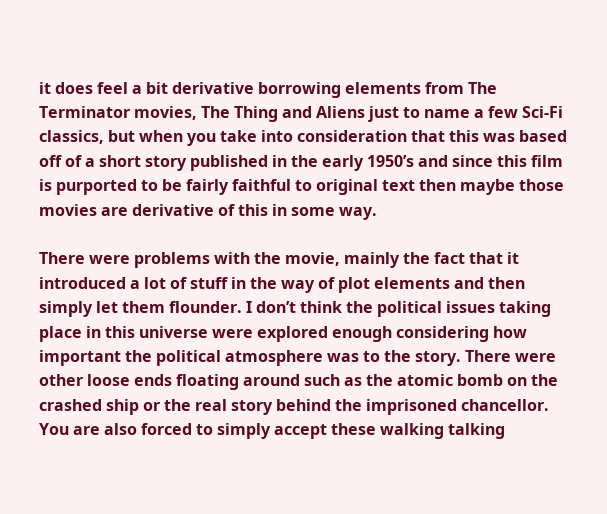it does feel a bit derivative borrowing elements from The Terminator movies, The Thing and Aliens just to name a few Sci-Fi classics, but when you take into consideration that this was based off of a short story published in the early 1950’s and since this film is purported to be fairly faithful to original text then maybe those movies are derivative of this in some way.

There were problems with the movie, mainly the fact that it introduced a lot of stuff in the way of plot elements and then simply let them flounder. I don’t think the political issues taking place in this universe were explored enough considering how important the political atmosphere was to the story. There were other loose ends floating around such as the atomic bomb on the crashed ship or the real story behind the imprisoned chancellor. You are also forced to simply accept these walking talking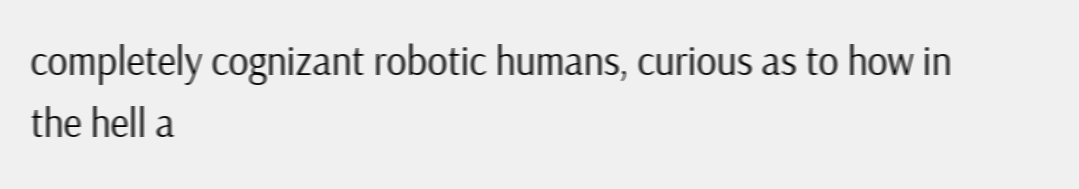completely cognizant robotic humans, curious as to how in the hell a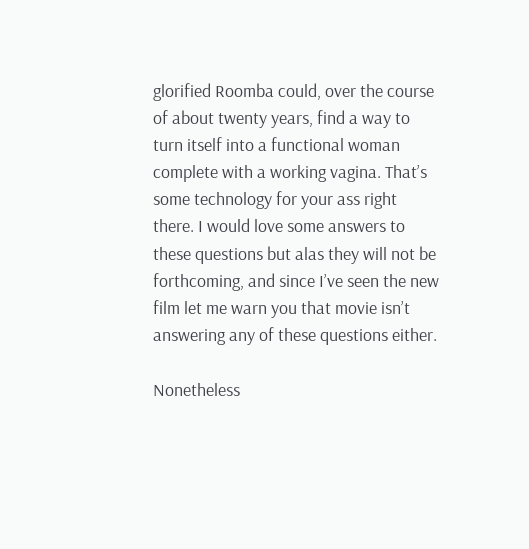glorified Roomba could, over the course of about twenty years, find a way to turn itself into a functional woman complete with a working vagina. That’s some technology for your ass right there. I would love some answers to these questions but alas they will not be forthcoming, and since I’ve seen the new film let me warn you that movie isn’t answering any of these questions either.

Nonetheless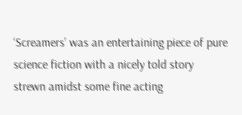‘Screamers’ was an entertaining piece of pure science fiction with a nicely told story strewn amidst some fine acting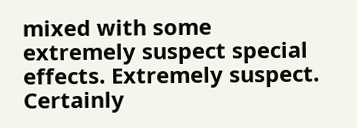mixed with some extremely suspect special effects. Extremely suspect. Certainly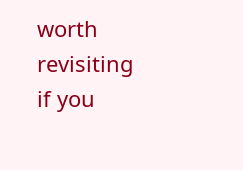worth revisiting if you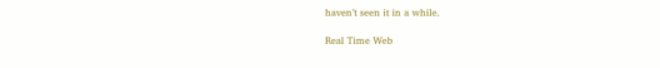haven’t seen it in a while.

Real Time Web